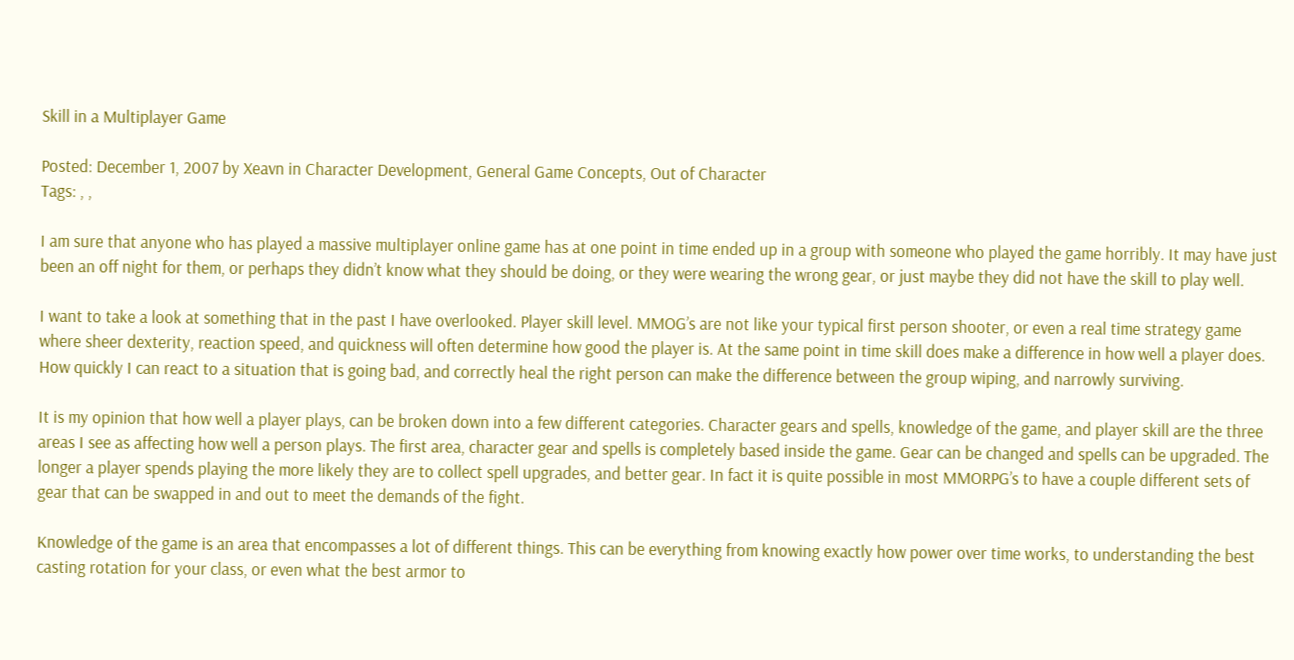Skill in a Multiplayer Game

Posted: December 1, 2007 by Xeavn in Character Development, General Game Concepts, Out of Character
Tags: , ,

I am sure that anyone who has played a massive multiplayer online game has at one point in time ended up in a group with someone who played the game horribly. It may have just been an off night for them, or perhaps they didn’t know what they should be doing, or they were wearing the wrong gear, or just maybe they did not have the skill to play well.

I want to take a look at something that in the past I have overlooked. Player skill level. MMOG’s are not like your typical first person shooter, or even a real time strategy game where sheer dexterity, reaction speed, and quickness will often determine how good the player is. At the same point in time skill does make a difference in how well a player does. How quickly I can react to a situation that is going bad, and correctly heal the right person can make the difference between the group wiping, and narrowly surviving.

It is my opinion that how well a player plays, can be broken down into a few different categories. Character gears and spells, knowledge of the game, and player skill are the three areas I see as affecting how well a person plays. The first area, character gear and spells is completely based inside the game. Gear can be changed and spells can be upgraded. The longer a player spends playing the more likely they are to collect spell upgrades, and better gear. In fact it is quite possible in most MMORPG’s to have a couple different sets of gear that can be swapped in and out to meet the demands of the fight.

Knowledge of the game is an area that encompasses a lot of different things. This can be everything from knowing exactly how power over time works, to understanding the best casting rotation for your class, or even what the best armor to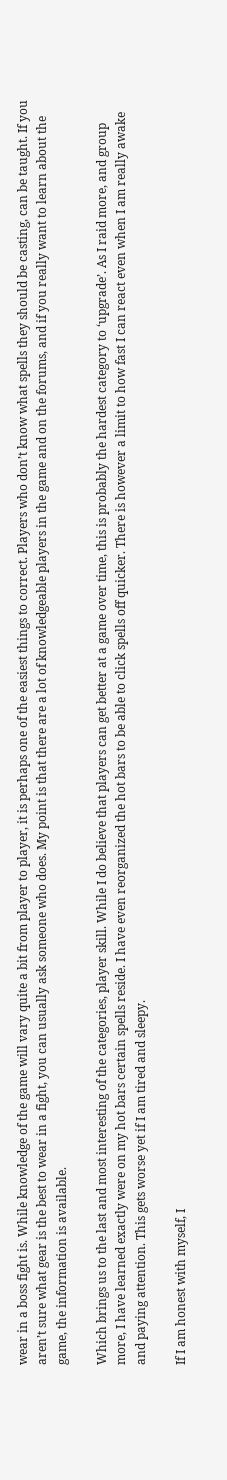wear in a boss fight is. While knowledge of the game will vary quite a bit from player to player, it is perhaps one of the easiest things to correct. Players who don’t know what spells they should be casting, can be taught. If you aren’t sure what gear is the best to wear in a fight, you can usually ask someone who does. My point is that there are a lot of knowledgeable players in the game and on the forums, and if you really want to learn about the game, the information is available.

Which brings us to the last and most interesting of the categories, player skill. While I do believe that players can get better at a game over time, this is probably the hardest category to ‘upgrade’. As I raid more, and group more, I have learned exactly were on my hot bars certain spells reside. I have even reorganized the hot bars to be able to click spells off quicker. There is however a limit to how fast I can react even when I am really awake and paying attention. This gets worse yet if I am tired and sleepy.

If I am honest with myself, I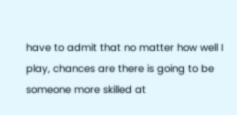have to admit that no matter how well I play, chances are there is going to be someone more skilled at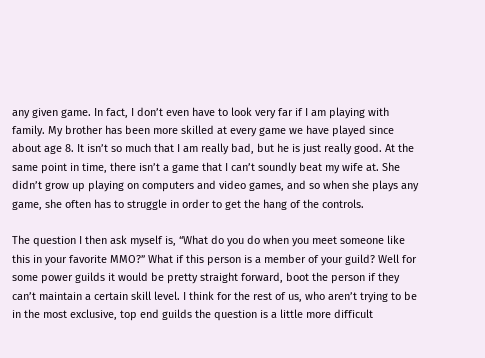any given game. In fact, I don’t even have to look very far if I am playing with family. My brother has been more skilled at every game we have played since about age 8. It isn’t so much that I am really bad, but he is just really good. At the same point in time, there isn’t a game that I can’t soundly beat my wife at. She didn’t grow up playing on computers and video games, and so when she plays any game, she often has to struggle in order to get the hang of the controls.

The question I then ask myself is, “What do you do when you meet someone like this in your favorite MMO?” What if this person is a member of your guild? Well for some power guilds it would be pretty straight forward, boot the person if they can’t maintain a certain skill level. I think for the rest of us, who aren’t trying to be in the most exclusive, top end guilds the question is a little more difficult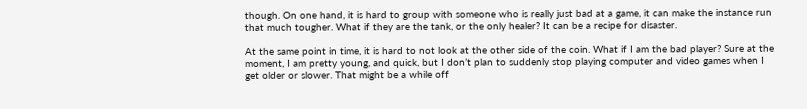though. On one hand, it is hard to group with someone who is really just bad at a game, it can make the instance run that much tougher. What if they are the tank, or the only healer? It can be a recipe for disaster.

At the same point in time, it is hard to not look at the other side of the coin. What if I am the bad player? Sure at the moment, I am pretty young, and quick, but I don’t plan to suddenly stop playing computer and video games when I get older or slower. That might be a while off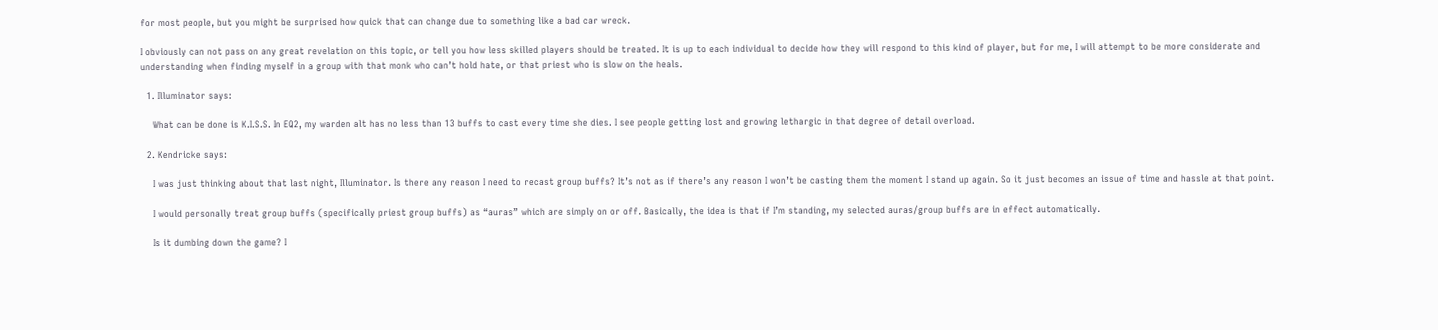for most people, but you might be surprised how quick that can change due to something like a bad car wreck.

I obviously can not pass on any great revelation on this topic, or tell you how less skilled players should be treated. It is up to each individual to decide how they will respond to this kind of player, but for me, I will attempt to be more considerate and understanding when finding myself in a group with that monk who can’t hold hate, or that priest who is slow on the heals.

  1. Illuminator says:

    What can be done is K.I.S.S. In EQ2, my warden alt has no less than 13 buffs to cast every time she dies. I see people getting lost and growing lethargic in that degree of detail overload.

  2. Kendricke says:

    I was just thinking about that last night, Illuminator. Is there any reason I need to recast group buffs? It’s not as if there’s any reason I won’t be casting them the moment I stand up again. So it just becomes an issue of time and hassle at that point.

    I would personally treat group buffs (specifically priest group buffs) as “auras” which are simply on or off. Basically, the idea is that if I’m standing, my selected auras/group buffs are in effect automatically.

    Is it dumbing down the game? I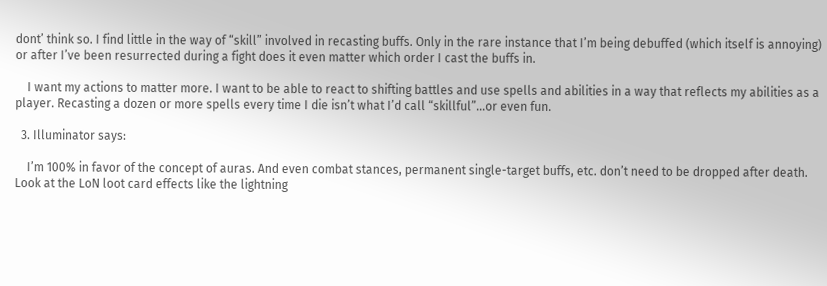dont’ think so. I find little in the way of “skill” involved in recasting buffs. Only in the rare instance that I’m being debuffed (which itself is annoying) or after I’ve been resurrected during a fight does it even matter which order I cast the buffs in.

    I want my actions to matter more. I want to be able to react to shifting battles and use spells and abilities in a way that reflects my abilities as a player. Recasting a dozen or more spells every time I die isn’t what I’d call “skillful”…or even fun.

  3. Illuminator says:

    I’m 100% in favor of the concept of auras. And even combat stances, permanent single-target buffs, etc. don’t need to be dropped after death. Look at the LoN loot card effects like the lightning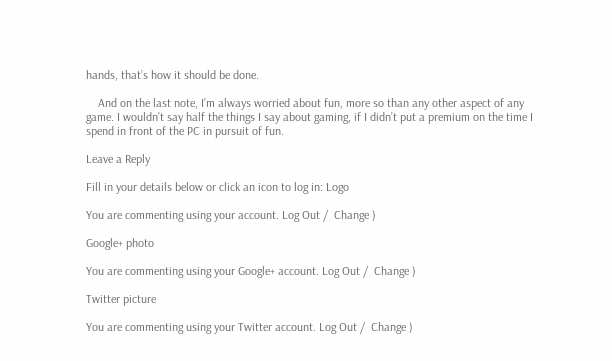hands, that’s how it should be done.

    And on the last note, I’m always worried about fun, more so than any other aspect of any game. I wouldn’t say half the things I say about gaming, if I didn’t put a premium on the time I spend in front of the PC in pursuit of fun.

Leave a Reply

Fill in your details below or click an icon to log in: Logo

You are commenting using your account. Log Out /  Change )

Google+ photo

You are commenting using your Google+ account. Log Out /  Change )

Twitter picture

You are commenting using your Twitter account. Log Out /  Change )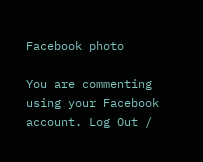Facebook photo

You are commenting using your Facebook account. Log Out /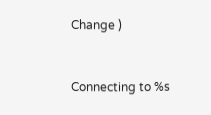Change )


Connecting to %s